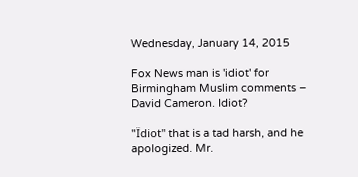Wednesday, January 14, 2015

Fox News man is 'idiot' for Birmingham Muslim comments – David Cameron. Idiot?

"Ïdiot" that is a tad harsh, and he apologized. Mr.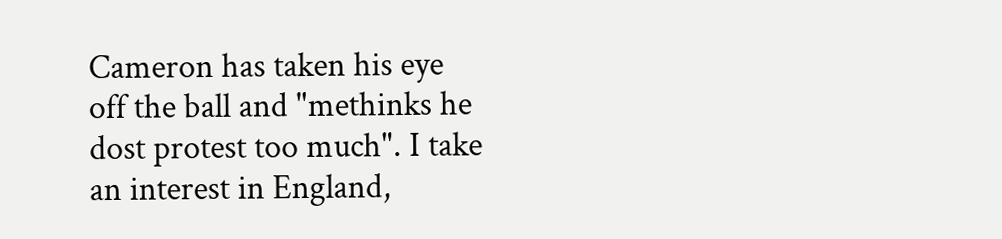Cameron has taken his eye off the ball and "methinks he dost protest too much". I take an interest in England,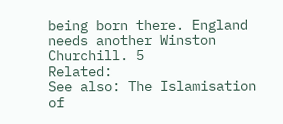being born there. England needs another Winston Churchill. 5                                                                                                                                                                                                       Related:                                     See also: The Islamisation of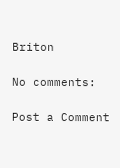Briton

No comments:

Post a Comment